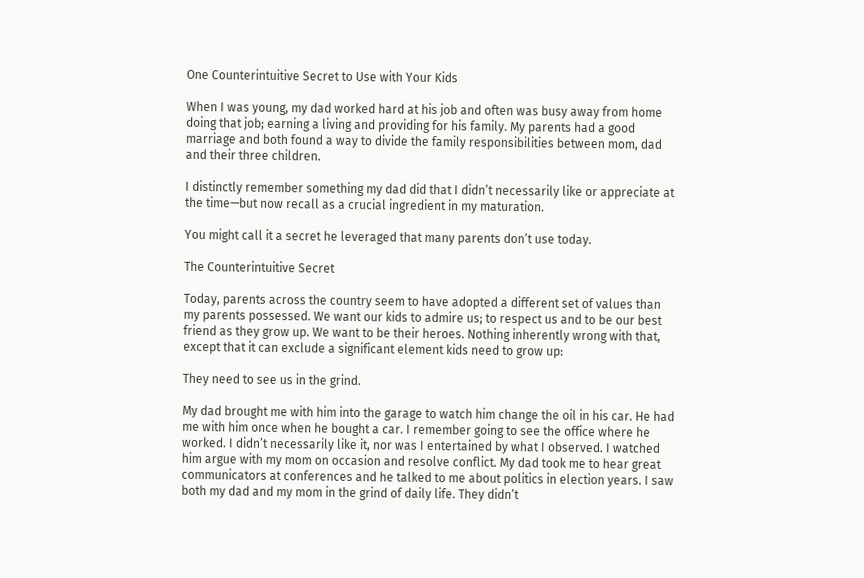One Counterintuitive Secret to Use with Your Kids

When I was young, my dad worked hard at his job and often was busy away from home doing that job; earning a living and providing for his family. My parents had a good marriage and both found a way to divide the family responsibilities between mom, dad and their three children.

I distinctly remember something my dad did that I didn’t necessarily like or appreciate at the time—but now recall as a crucial ingredient in my maturation.

You might call it a secret he leveraged that many parents don’t use today.

The Counterintuitive Secret

Today, parents across the country seem to have adopted a different set of values than my parents possessed. We want our kids to admire us; to respect us and to be our best friend as they grow up. We want to be their heroes. Nothing inherently wrong with that, except that it can exclude a significant element kids need to grow up:

They need to see us in the grind.

My dad brought me with him into the garage to watch him change the oil in his car. He had me with him once when he bought a car. I remember going to see the office where he worked. I didn’t necessarily like it, nor was I entertained by what I observed. I watched him argue with my mom on occasion and resolve conflict. My dad took me to hear great communicators at conferences and he talked to me about politics in election years. I saw both my dad and my mom in the grind of daily life. They didn’t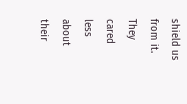shield us from it. They cared less about their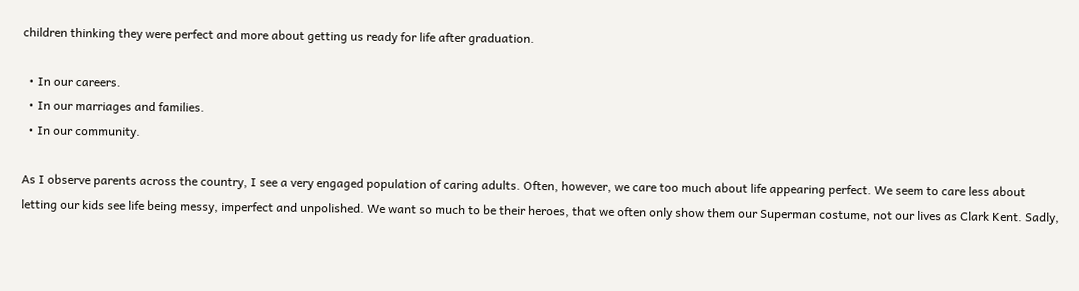children thinking they were perfect and more about getting us ready for life after graduation.

  • In our careers.
  • In our marriages and families.
  • In our community.

As I observe parents across the country, I see a very engaged population of caring adults. Often, however, we care too much about life appearing perfect. We seem to care less about letting our kids see life being messy, imperfect and unpolished. We want so much to be their heroes, that we often only show them our Superman costume, not our lives as Clark Kent. Sadly,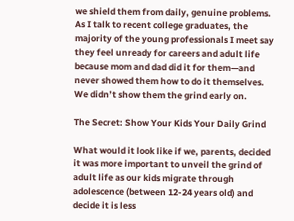we shield them from daily, genuine problems. As I talk to recent college graduates, the majority of the young professionals I meet say they feel unready for careers and adult life because mom and dad did it for them—and never showed them how to do it themselves. We didn’t show them the grind early on.

The Secret: Show Your Kids Your Daily Grind

What would it look like if we, parents, decided it was more important to unveil the grind of adult life as our kids migrate through adolescence (between 12-24 years old) and decide it is less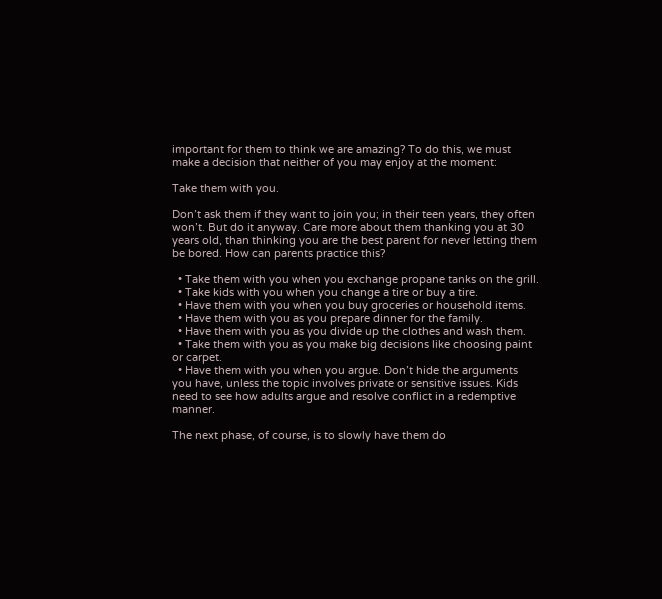important for them to think we are amazing? To do this, we must make a decision that neither of you may enjoy at the moment:

Take them with you.

Don’t ask them if they want to join you; in their teen years, they often won’t. But do it anyway. Care more about them thanking you at 30 years old, than thinking you are the best parent for never letting them be bored. How can parents practice this?

  • Take them with you when you exchange propane tanks on the grill.
  • Take kids with you when you change a tire or buy a tire.
  • Have them with you when you buy groceries or household items.
  • Have them with you as you prepare dinner for the family.
  • Have them with you as you divide up the clothes and wash them.
  • Take them with you as you make big decisions like choosing paint or carpet.
  • Have them with you when you argue. Don’t hide the arguments you have, unless the topic involves private or sensitive issues. Kids need to see how adults argue and resolve conflict in a redemptive manner.

The next phase, of course, is to slowly have them do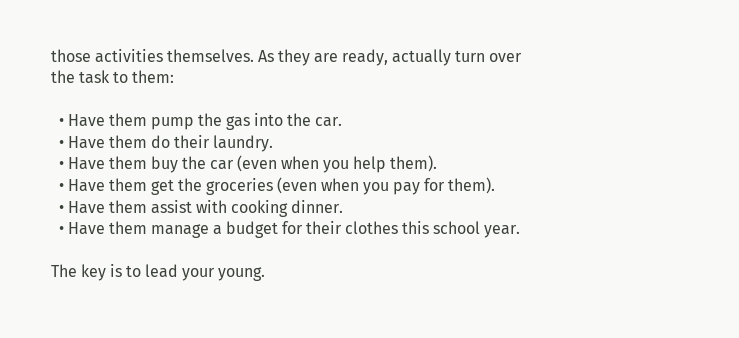those activities themselves. As they are ready, actually turn over the task to them:

  • Have them pump the gas into the car.
  • Have them do their laundry.
  • Have them buy the car (even when you help them).
  • Have them get the groceries (even when you pay for them).
  • Have them assist with cooking dinner.
  • Have them manage a budget for their clothes this school year.

The key is to lead your young.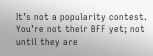It’s not a popularity contest. You’re not their BFF yet; not until they are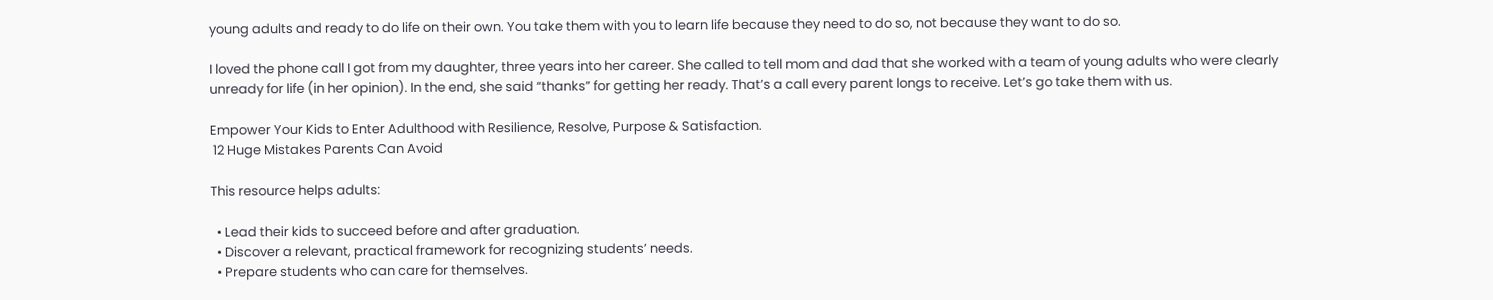young adults and ready to do life on their own. You take them with you to learn life because they need to do so, not because they want to do so.

I loved the phone call I got from my daughter, three years into her career. She called to tell mom and dad that she worked with a team of young adults who were clearly unready for life (in her opinion). In the end, she said “thanks” for getting her ready. That’s a call every parent longs to receive. Let’s go take them with us.

Empower Your Kids to Enter Adulthood with Resilience, Resolve, Purpose & Satisfaction.
 12 Huge Mistakes Parents Can Avoid

This resource helps adults:

  • Lead their kids to succeed before and after graduation.
  • Discover a relevant, practical framework for recognizing students’ needs.
  • Prepare students who can care for themselves.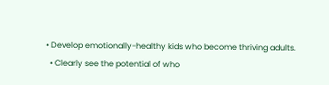• Develop emotionally-healthy kids who become thriving adults.
  • Clearly see the potential of who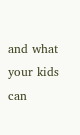and what your kids can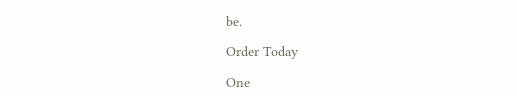be.

Order Today

One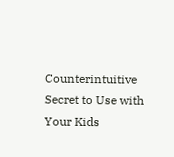Counterintuitive Secret to Use with Your Kids